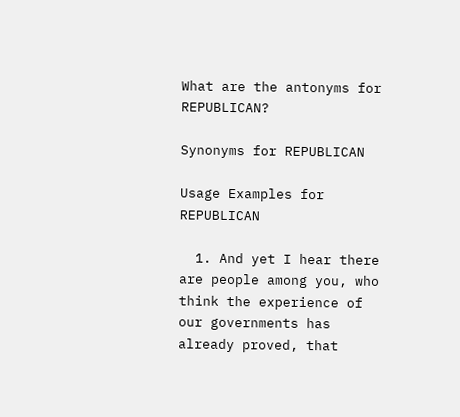What are the antonyms for REPUBLICAN?

Synonyms for REPUBLICAN

Usage Examples for REPUBLICAN

  1. And yet I hear there are people among you, who think the experience of our governments has already proved, that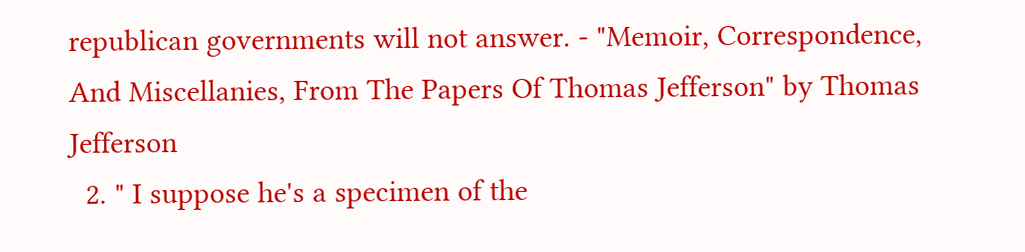republican governments will not answer. - "Memoir, Correspondence, And Miscellanies, From The Papers Of Thomas Jefferson" by Thomas Jefferson
  2. " I suppose he's a specimen of the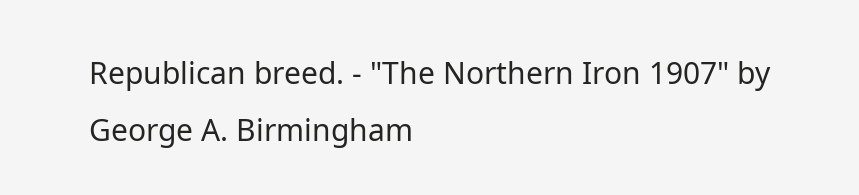Republican breed. - "The Northern Iron 1907" by George A. Birmingham